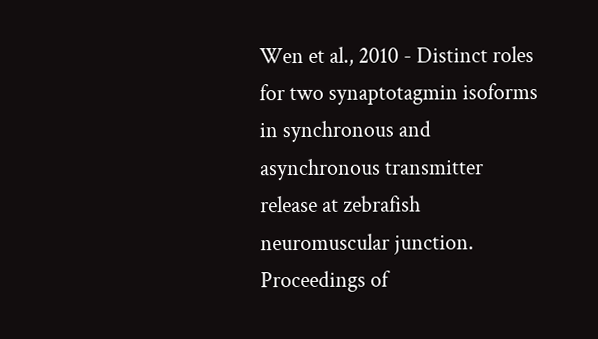Wen et al., 2010 - Distinct roles for two synaptotagmin isoforms in synchronous and asynchronous transmitter release at zebrafish neuromuscular junction. Proceedings of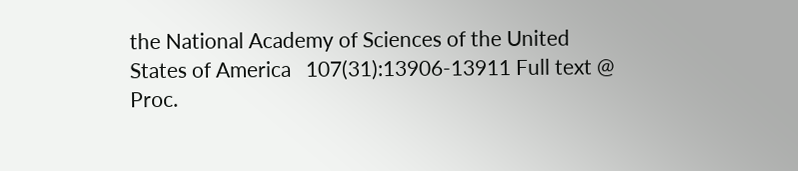the National Academy of Sciences of the United States of America   107(31):13906-13911 Full text @ Proc.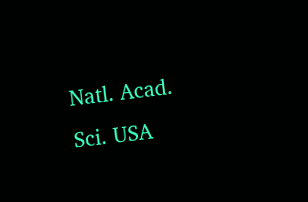Natl. Acad. Sci. USA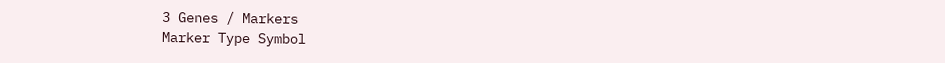3 Genes / Markers
Marker Type Symbol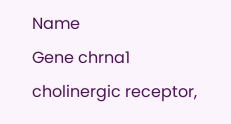Name
Gene chrna1 cholinergic receptor,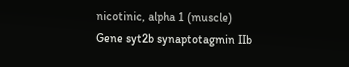nicotinic, alpha 1 (muscle)
Gene syt2b synaptotagmin IIb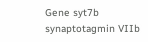Gene syt7b synaptotagmin VIIb